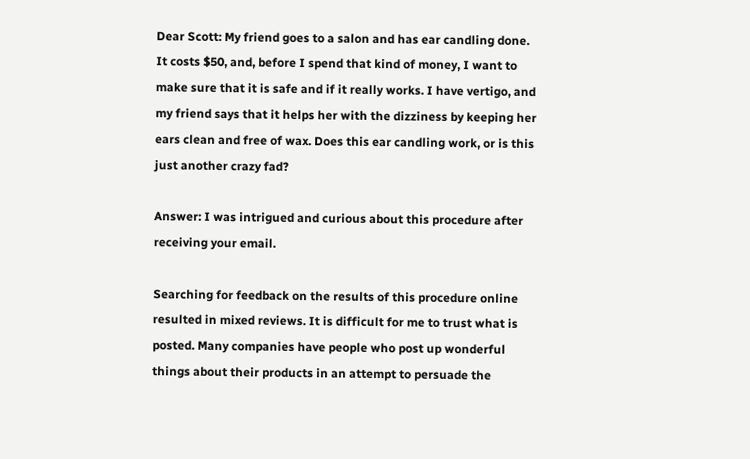Dear Scott: My friend goes to a salon and has ear candling done. It costs $50, and, before I spend that kind of money, I want to make sure that it is safe and if it really works. I have vertigo, and my friend says that it helps her with the dizziness by keeping her ears clean and free of wax. Does this ear candling work, or is this just another crazy fad?

Answer: I was intrigued and curious about this procedure after receiving your email.

Searching for feedback on the results of this procedure online resulted in mixed reviews. It is difficult for me to trust what is posted. Many companies have people who post up wonderful things about their products in an attempt to persuade the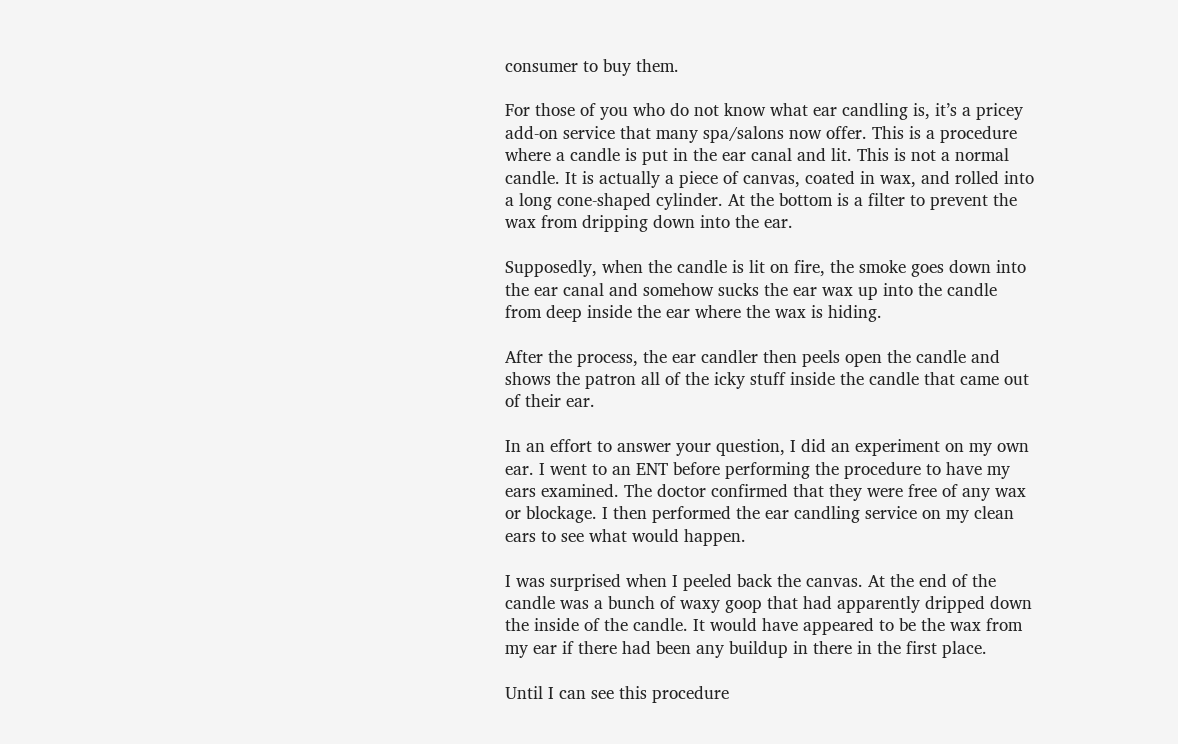consumer to buy them.

For those of you who do not know what ear candling is, it’s a pricey add-on service that many spa/salons now offer. This is a procedure where a candle is put in the ear canal and lit. This is not a normal candle. It is actually a piece of canvas, coated in wax, and rolled into a long cone-shaped cylinder. At the bottom is a filter to prevent the wax from dripping down into the ear.

Supposedly, when the candle is lit on fire, the smoke goes down into the ear canal and somehow sucks the ear wax up into the candle from deep inside the ear where the wax is hiding.

After the process, the ear candler then peels open the candle and shows the patron all of the icky stuff inside the candle that came out of their ear.

In an effort to answer your question, I did an experiment on my own ear. I went to an ENT before performing the procedure to have my ears examined. The doctor confirmed that they were free of any wax or blockage. I then performed the ear candling service on my clean ears to see what would happen.

I was surprised when I peeled back the canvas. At the end of the candle was a bunch of waxy goop that had apparently dripped down the inside of the candle. It would have appeared to be the wax from my ear if there had been any buildup in there in the first place.

Until I can see this procedure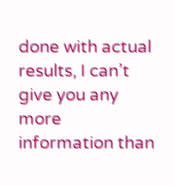done with actual results, I can’t give you any more information than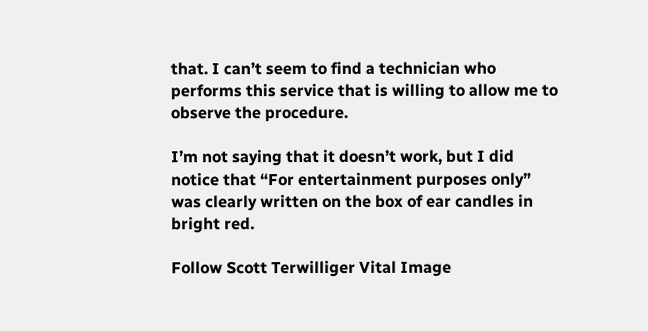that. I can’t seem to find a technician who performs this service that is willing to allow me to observe the procedure.

I’m not saying that it doesn’t work, but I did notice that “For entertainment purposes only” was clearly written on the box of ear candles in bright red.

Follow Scott Terwilliger Vital Image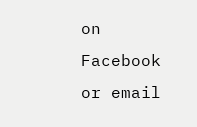on Facebook or email